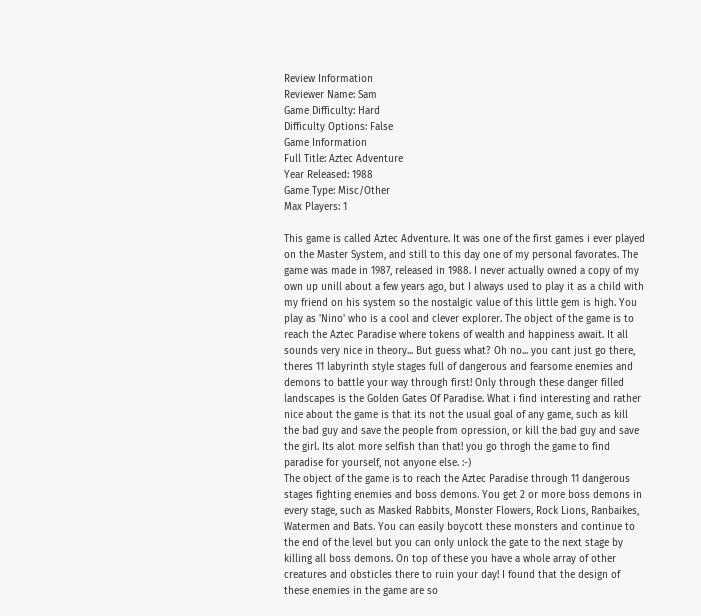Review Information
Reviewer Name: Sam
Game Difficulty: Hard
Difficulty Options: False
Game Information
Full Title: Aztec Adventure
Year Released: 1988
Game Type: Misc/Other
Max Players: 1

This game is called Aztec Adventure. It was one of the first games i ever played on the Master System, and still to this day one of my personal favorates. The game was made in 1987, released in 1988. I never actually owned a copy of my own up unill about a few years ago, but I always used to play it as a child with my friend on his system so the nostalgic value of this little gem is high. You play as 'Nino' who is a cool and clever explorer. The object of the game is to reach the Aztec Paradise where tokens of wealth and happiness await. It all sounds very nice in theory... But guess what? Oh no... you cant just go there, theres 11 labyrinth style stages full of dangerous and fearsome enemies and demons to battle your way through first! Only through these danger filled landscapes is the Golden Gates Of Paradise. What i find interesting and rather nice about the game is that its not the usual goal of any game, such as kill the bad guy and save the people from opression, or kill the bad guy and save the girl. Its alot more selfish than that! you go throgh the game to find paradise for yourself, not anyone else. :-)
The object of the game is to reach the Aztec Paradise through 11 dangerous stages fighting enemies and boss demons. You get 2 or more boss demons in every stage, such as Masked Rabbits, Monster Flowers, Rock Lions, Ranbaikes, Watermen and Bats. You can easily boycott these monsters and continue to the end of the level but you can only unlock the gate to the next stage by killing all boss demons. On top of these you have a whole array of other creatures and obsticles there to ruin your day! I found that the design of these enemies in the game are so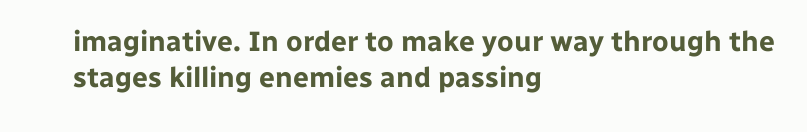imaginative. In order to make your way through the stages killing enemies and passing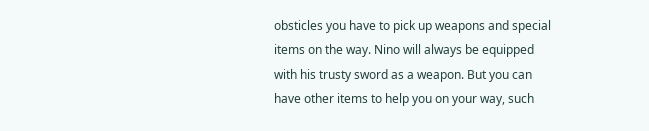obsticles you have to pick up weapons and special items on the way. Nino will always be equipped with his trusty sword as a weapon. But you can have other items to help you on your way, such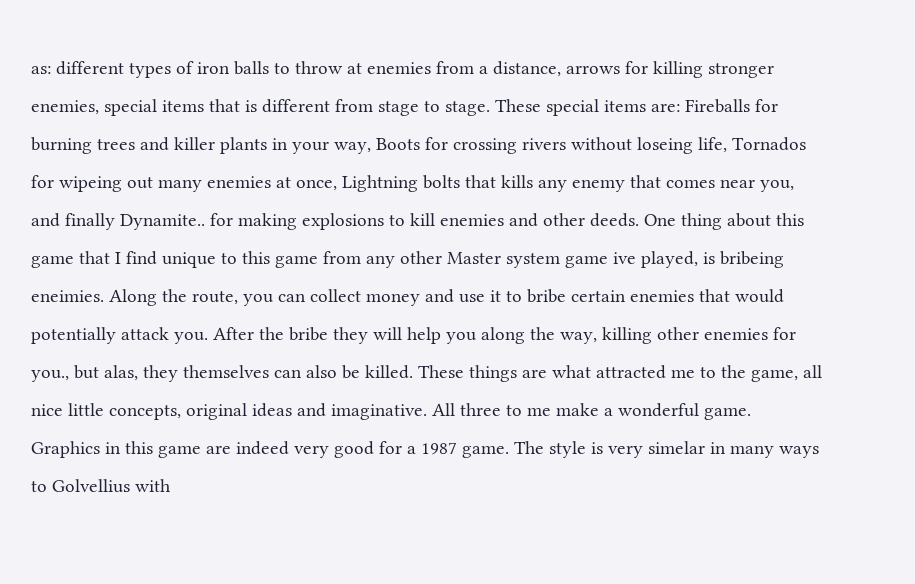as: different types of iron balls to throw at enemies from a distance, arrows for killing stronger enemies, special items that is different from stage to stage. These special items are: Fireballs for burning trees and killer plants in your way, Boots for crossing rivers without loseing life, Tornados for wipeing out many enemies at once, Lightning bolts that kills any enemy that comes near you, and finally Dynamite.. for making explosions to kill enemies and other deeds. One thing about this game that I find unique to this game from any other Master system game ive played, is bribeing eneimies. Along the route, you can collect money and use it to bribe certain enemies that would potentially attack you. After the bribe they will help you along the way, killing other enemies for you., but alas, they themselves can also be killed. These things are what attracted me to the game, all nice little concepts, original ideas and imaginative. All three to me make a wonderful game.
Graphics in this game are indeed very good for a 1987 game. The style is very simelar in many ways to Golvellius with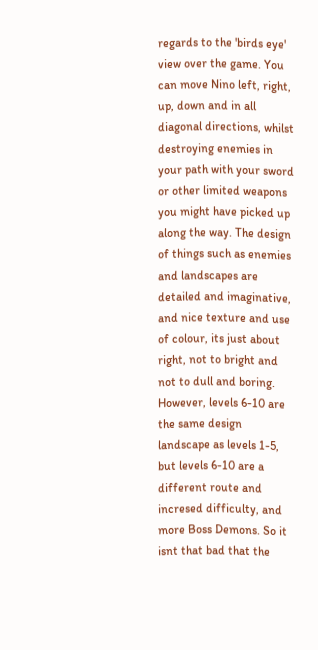regards to the 'birds eye' view over the game. You can move Nino left, right, up, down and in all diagonal directions, whilst destroying enemies in your path with your sword or other limited weapons you might have picked up along the way. The design of things such as enemies and landscapes are detailed and imaginative, and nice texture and use of colour, its just about right, not to bright and not to dull and boring. However, levels 6-10 are the same design landscape as levels 1-5, but levels 6-10 are a different route and incresed difficulty, and more Boss Demons. So it isnt that bad that the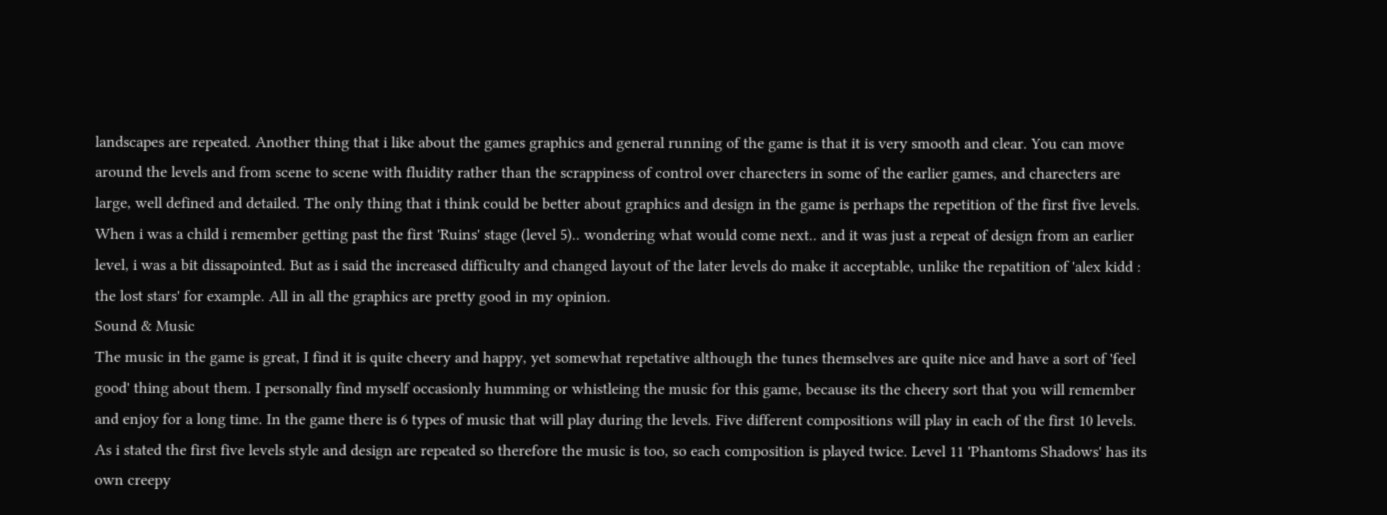landscapes are repeated. Another thing that i like about the games graphics and general running of the game is that it is very smooth and clear. You can move around the levels and from scene to scene with fluidity rather than the scrappiness of control over charecters in some of the earlier games, and charecters are large, well defined and detailed. The only thing that i think could be better about graphics and design in the game is perhaps the repetition of the first five levels. When i was a child i remember getting past the first 'Ruins' stage (level 5).. wondering what would come next.. and it was just a repeat of design from an earlier level, i was a bit dissapointed. But as i said the increased difficulty and changed layout of the later levels do make it acceptable, unlike the repatition of 'alex kidd : the lost stars' for example. All in all the graphics are pretty good in my opinion.
Sound & Music
The music in the game is great, I find it is quite cheery and happy, yet somewhat repetative although the tunes themselves are quite nice and have a sort of 'feel good' thing about them. I personally find myself occasionly humming or whistleing the music for this game, because its the cheery sort that you will remember and enjoy for a long time. In the game there is 6 types of music that will play during the levels. Five different compositions will play in each of the first 10 levels. As i stated the first five levels style and design are repeated so therefore the music is too, so each composition is played twice. Level 11 'Phantoms Shadows' has its own creepy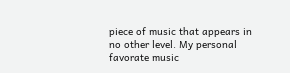piece of music that appears in no other level. My personal favorate music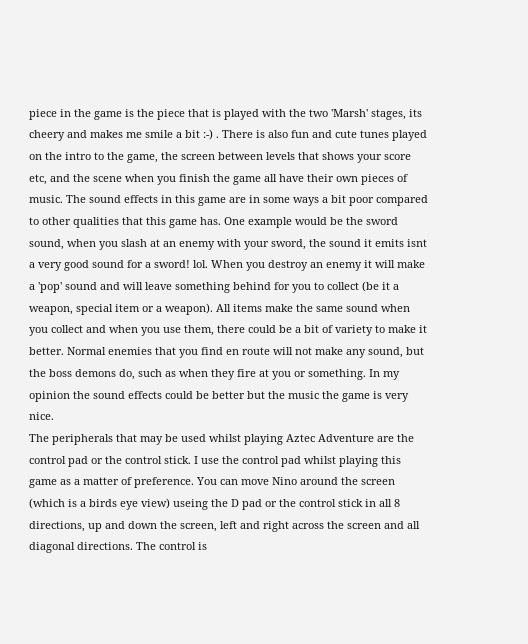piece in the game is the piece that is played with the two 'Marsh' stages, its cheery and makes me smile a bit :-) . There is also fun and cute tunes played on the intro to the game, the screen between levels that shows your score etc, and the scene when you finish the game all have their own pieces of music. The sound effects in this game are in some ways a bit poor compared to other qualities that this game has. One example would be the sword sound, when you slash at an enemy with your sword, the sound it emits isnt a very good sound for a sword! lol. When you destroy an enemy it will make a 'pop' sound and will leave something behind for you to collect (be it a weapon, special item or a weapon). All items make the same sound when you collect and when you use them, there could be a bit of variety to make it better. Normal enemies that you find en route will not make any sound, but the boss demons do, such as when they fire at you or something. In my opinion the sound effects could be better but the music the game is very nice.
The peripherals that may be used whilst playing Aztec Adventure are the control pad or the control stick. I use the control pad whilst playing this game as a matter of preference. You can move Nino around the screen (which is a birds eye view) useing the D pad or the control stick in all 8 directions, up and down the screen, left and right across the screen and all diagonal directions. The control is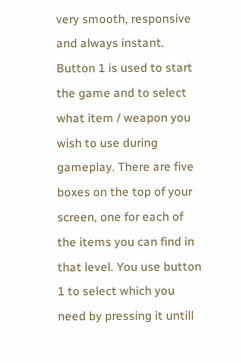very smooth, responsive and always instant. Button 1 is used to start the game and to select what item / weapon you wish to use during gameplay. There are five boxes on the top of your screen, one for each of the items you can find in that level. You use button 1 to select which you need by pressing it untill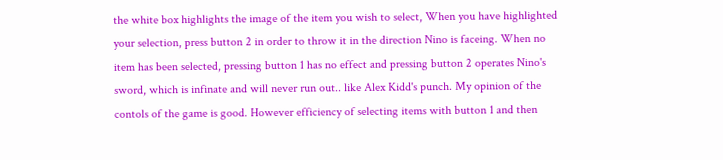the white box highlights the image of the item you wish to select, When you have highlighted your selection, press button 2 in order to throw it in the direction Nino is faceing. When no item has been selected, pressing button 1 has no effect and pressing button 2 operates Nino's sword, which is infinate and will never run out.. like Alex Kidd's punch. My opinion of the contols of the game is good. However efficiency of selecting items with button 1 and then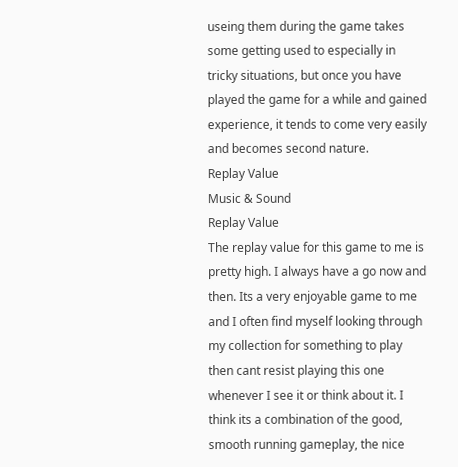useing them during the game takes some getting used to especially in tricky situations, but once you have played the game for a while and gained experience, it tends to come very easily and becomes second nature.
Replay Value
Music & Sound
Replay Value
The replay value for this game to me is pretty high. I always have a go now and then. Its a very enjoyable game to me and I often find myself looking through my collection for something to play then cant resist playing this one whenever I see it or think about it. I think its a combination of the good, smooth running gameplay, the nice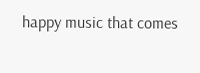happy music that comes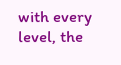with every level, the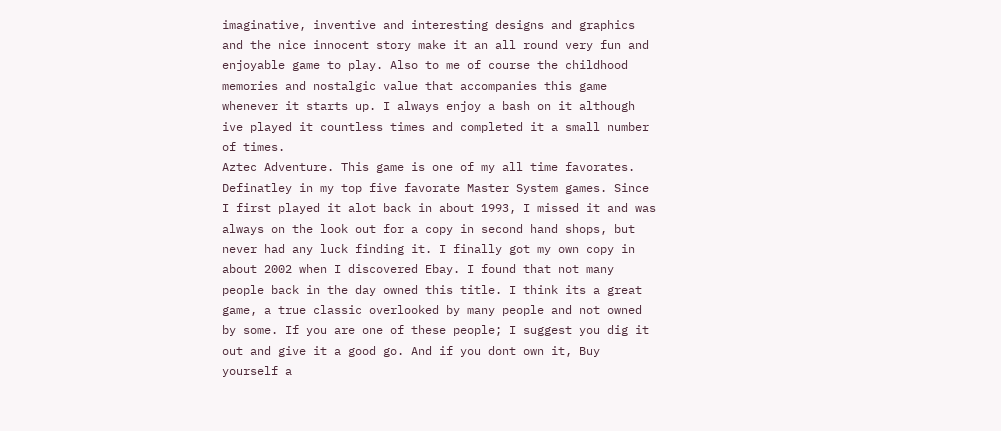imaginative, inventive and interesting designs and graphics and the nice innocent story make it an all round very fun and enjoyable game to play. Also to me of course the childhood memories and nostalgic value that accompanies this game whenever it starts up. I always enjoy a bash on it although ive played it countless times and completed it a small number of times.
Aztec Adventure. This game is one of my all time favorates. Definatley in my top five favorate Master System games. Since I first played it alot back in about 1993, I missed it and was always on the look out for a copy in second hand shops, but never had any luck finding it. I finally got my own copy in about 2002 when I discovered Ebay. I found that not many people back in the day owned this title. I think its a great game, a true classic overlooked by many people and not owned by some. If you are one of these people; I suggest you dig it out and give it a good go. And if you dont own it, Buy yourself a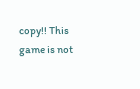copy!! This game is not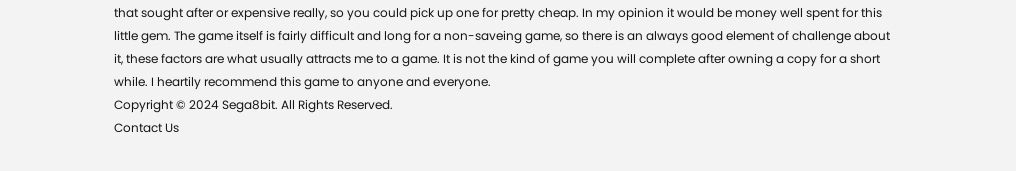that sought after or expensive really, so you could pick up one for pretty cheap. In my opinion it would be money well spent for this little gem. The game itself is fairly difficult and long for a non-saveing game, so there is an always good element of challenge about it, these factors are what usually attracts me to a game. It is not the kind of game you will complete after owning a copy for a short while. I heartily recommend this game to anyone and everyone.
Copyright © 2024 Sega8bit. All Rights Reserved.
Contact Us